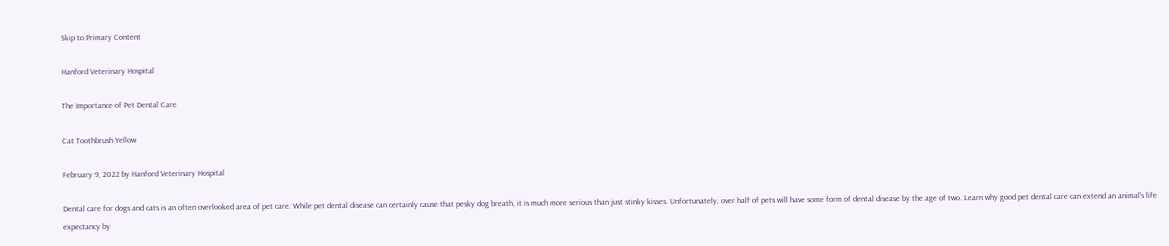Skip to Primary Content

Hanford Veterinary Hospital

The Importance of Pet Dental Care

Cat Toothbrush Yellow

February 9, 2022 by Hanford Veterinary Hospital

Dental care for dogs and cats is an often overlooked area of pet care. While pet dental disease can certainly cause that pesky dog breath, it is much more serious than just stinky kisses. Unfortunately, over half of pets will have some form of dental disease by the age of two. Learn why good pet dental care can extend an animal’s life expectancy by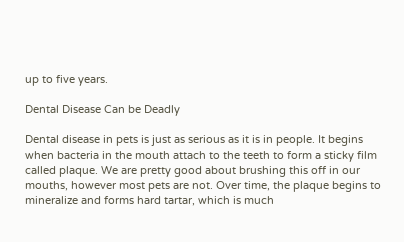up to five years.

Dental Disease Can be Deadly

Dental disease in pets is just as serious as it is in people. It begins when bacteria in the mouth attach to the teeth to form a sticky film called plaque. We are pretty good about brushing this off in our mouths, however most pets are not. Over time, the plaque begins to mineralize and forms hard tartar, which is much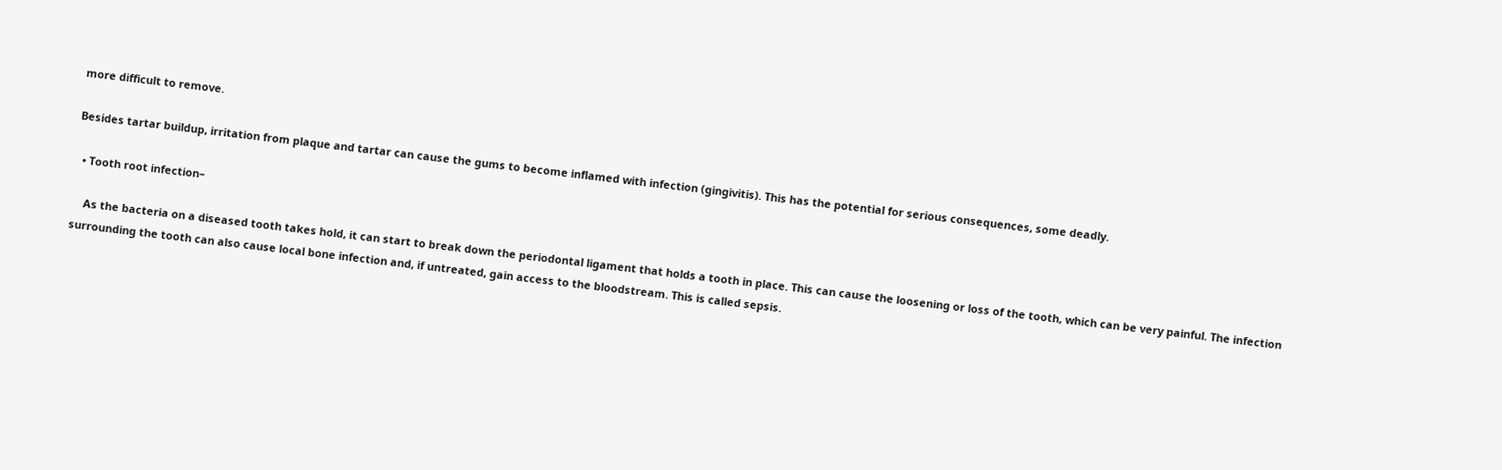more difficult to remove.

Besides tartar buildup, irritation from plaque and tartar can cause the gums to become inflamed with infection (gingivitis). This has the potential for serious consequences, some deadly.

  • Tooth root infection–

    As the bacteria on a diseased tooth takes hold, it can start to break down the periodontal ligament that holds a tooth in place. This can cause the loosening or loss of the tooth, which can be very painful. The infection surrounding the tooth can also cause local bone infection and, if untreated, gain access to the bloodstream. This is called sepsis.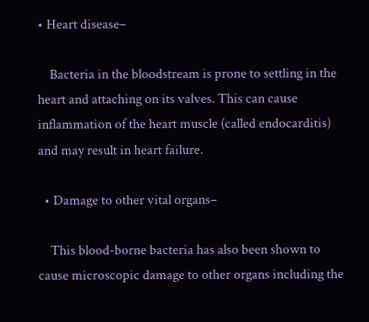• Heart disease–

    Bacteria in the bloodstream is prone to settling in the heart and attaching on its valves. This can cause inflammation of the heart muscle (called endocarditis) and may result in heart failure.

  • Damage to other vital organs–

    This blood-borne bacteria has also been shown to cause microscopic damage to other organs including the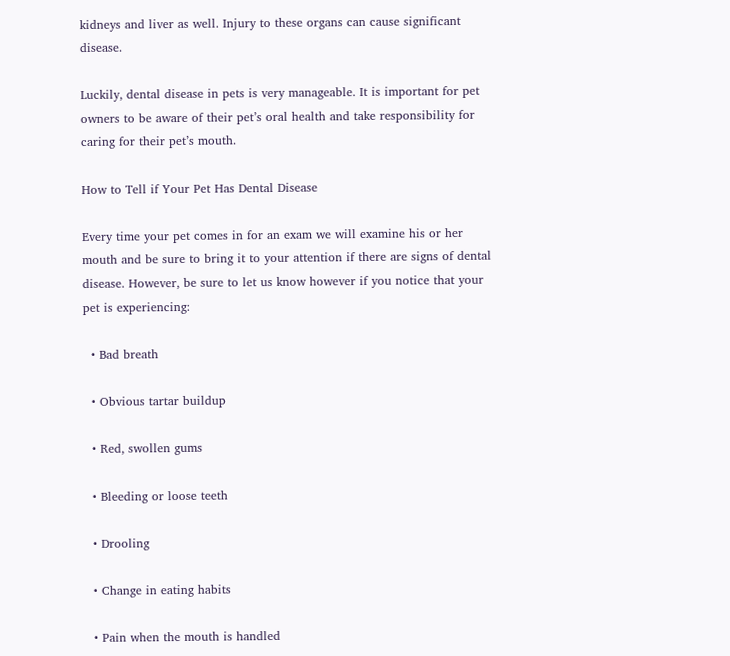kidneys and liver as well. Injury to these organs can cause significant disease.

Luckily, dental disease in pets is very manageable. It is important for pet owners to be aware of their pet’s oral health and take responsibility for caring for their pet’s mouth.

How to Tell if Your Pet Has Dental Disease

Every time your pet comes in for an exam we will examine his or her mouth and be sure to bring it to your attention if there are signs of dental disease. However, be sure to let us know however if you notice that your pet is experiencing:

  • Bad breath

  • Obvious tartar buildup

  • Red, swollen gums

  • Bleeding or loose teeth

  • Drooling

  • Change in eating habits

  • Pain when the mouth is handled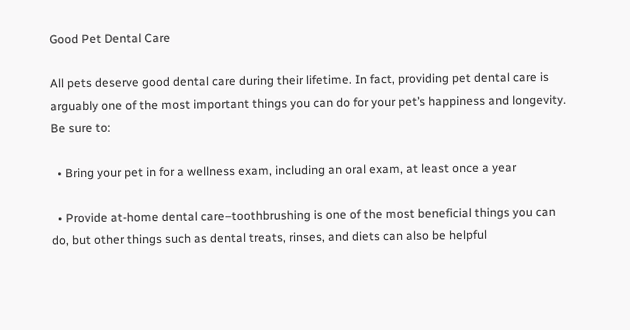Good Pet Dental Care

All pets deserve good dental care during their lifetime. In fact, providing pet dental care is arguably one of the most important things you can do for your pet’s happiness and longevity. Be sure to:

  • Bring your pet in for a wellness exam, including an oral exam, at least once a year

  • Provide at-home dental care–toothbrushing is one of the most beneficial things you can do, but other things such as dental treats, rinses, and diets can also be helpful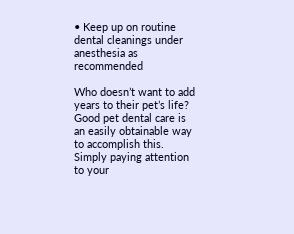• Keep up on routine dental cleanings under anesthesia as recommended

Who doesn’t want to add years to their pet’s life? Good pet dental care is an easily obtainable way to accomplish this. Simply paying attention to your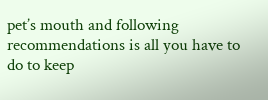pet’s mouth and following recommendations is all you have to do to keep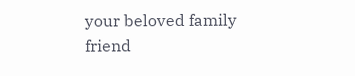your beloved family friend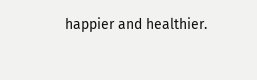happier and healthier.